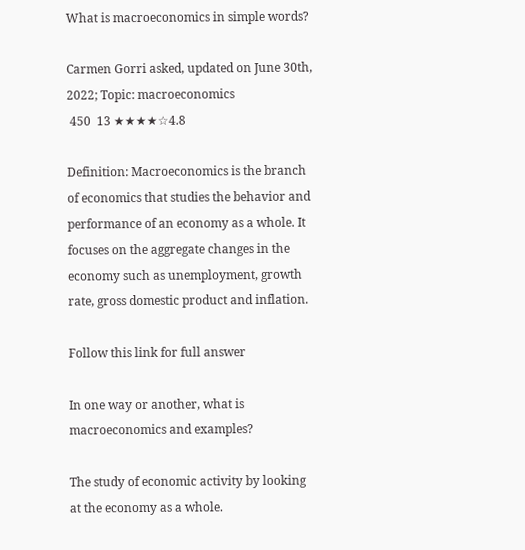What is macroeconomics in simple words?

Carmen Gorri asked, updated on June 30th, 2022; Topic: macroeconomics
 450  13 ★★★★☆4.8

Definition: Macroeconomics is the branch of economics that studies the behavior and performance of an economy as a whole. It focuses on the aggregate changes in the economy such as unemployment, growth rate, gross domestic product and inflation.

Follow this link for full answer

In one way or another, what is macroeconomics and examples?

The study of economic activity by looking at the economy as a whole.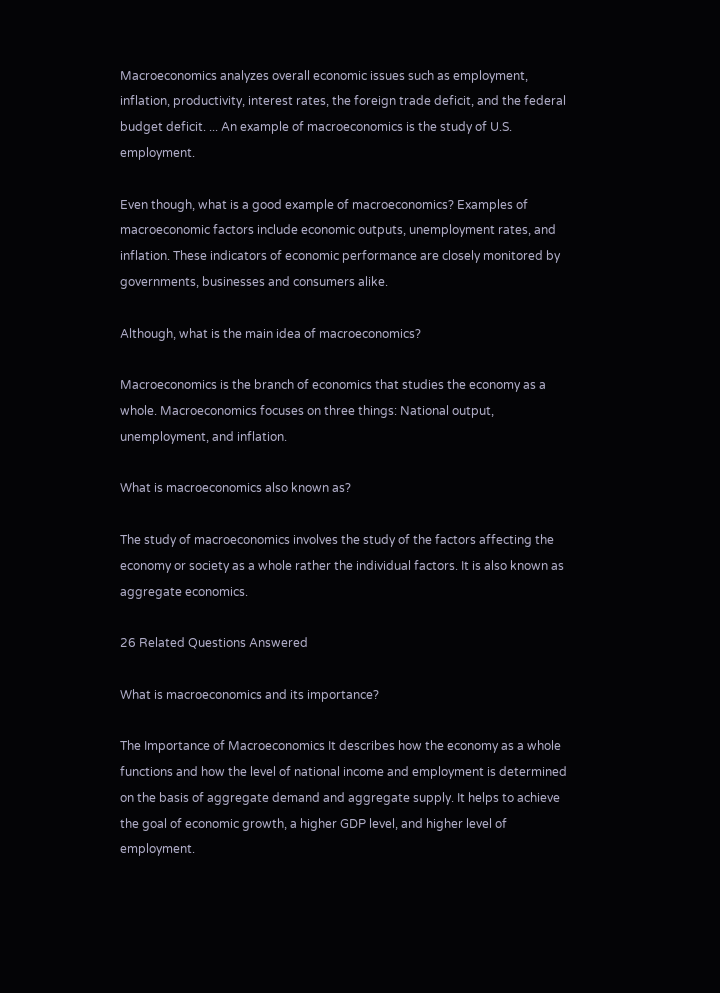Macroeconomics analyzes overall economic issues such as employment, inflation, productivity, interest rates, the foreign trade deficit, and the federal budget deficit. ... An example of macroeconomics is the study of U.S. employment.

Even though, what is a good example of macroeconomics? Examples of macroeconomic factors include economic outputs, unemployment rates, and inflation. These indicators of economic performance are closely monitored by governments, businesses and consumers alike.

Although, what is the main idea of macroeconomics?

Macroeconomics is the branch of economics that studies the economy as a whole. Macroeconomics focuses on three things: National output, unemployment, and inflation.

What is macroeconomics also known as?

The study of macroeconomics involves the study of the factors affecting the economy or society as a whole rather the individual factors. It is also known as aggregate economics.

26 Related Questions Answered

What is macroeconomics and its importance?

The Importance of Macroeconomics It describes how the economy as a whole functions and how the level of national income and employment is determined on the basis of aggregate demand and aggregate supply. It helps to achieve the goal of economic growth, a higher GDP level, and higher level of employment.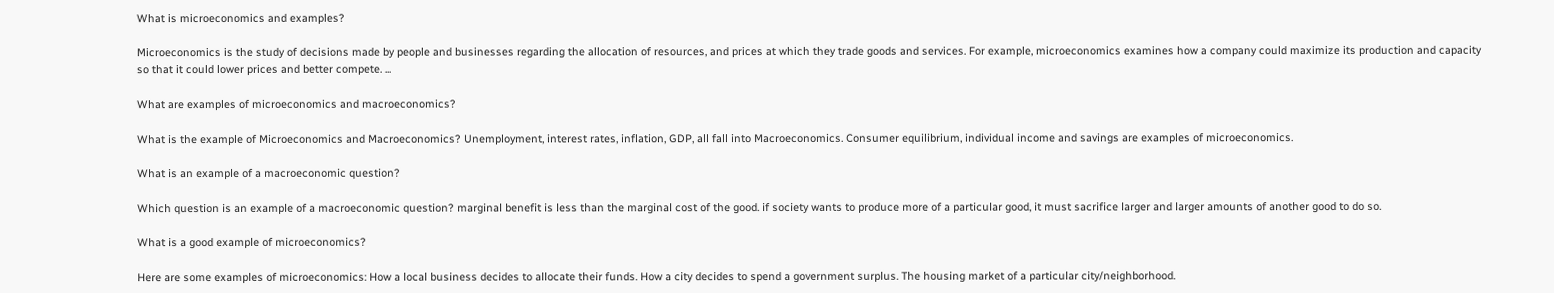What is microeconomics and examples?

Microeconomics is the study of decisions made by people and businesses regarding the allocation of resources, and prices at which they trade goods and services. For example, microeconomics examines how a company could maximize its production and capacity so that it could lower prices and better compete. ...

What are examples of microeconomics and macroeconomics?

What is the example of Microeconomics and Macroeconomics? Unemployment, interest rates, inflation, GDP, all fall into Macroeconomics. Consumer equilibrium, individual income and savings are examples of microeconomics.

What is an example of a macroeconomic question?

Which question is an example of a macroeconomic question? marginal benefit is less than the marginal cost of the good. if society wants to produce more of a particular good, it must sacrifice larger and larger amounts of another good to do so.

What is a good example of microeconomics?

Here are some examples of microeconomics: How a local business decides to allocate their funds. How a city decides to spend a government surplus. The housing market of a particular city/neighborhood.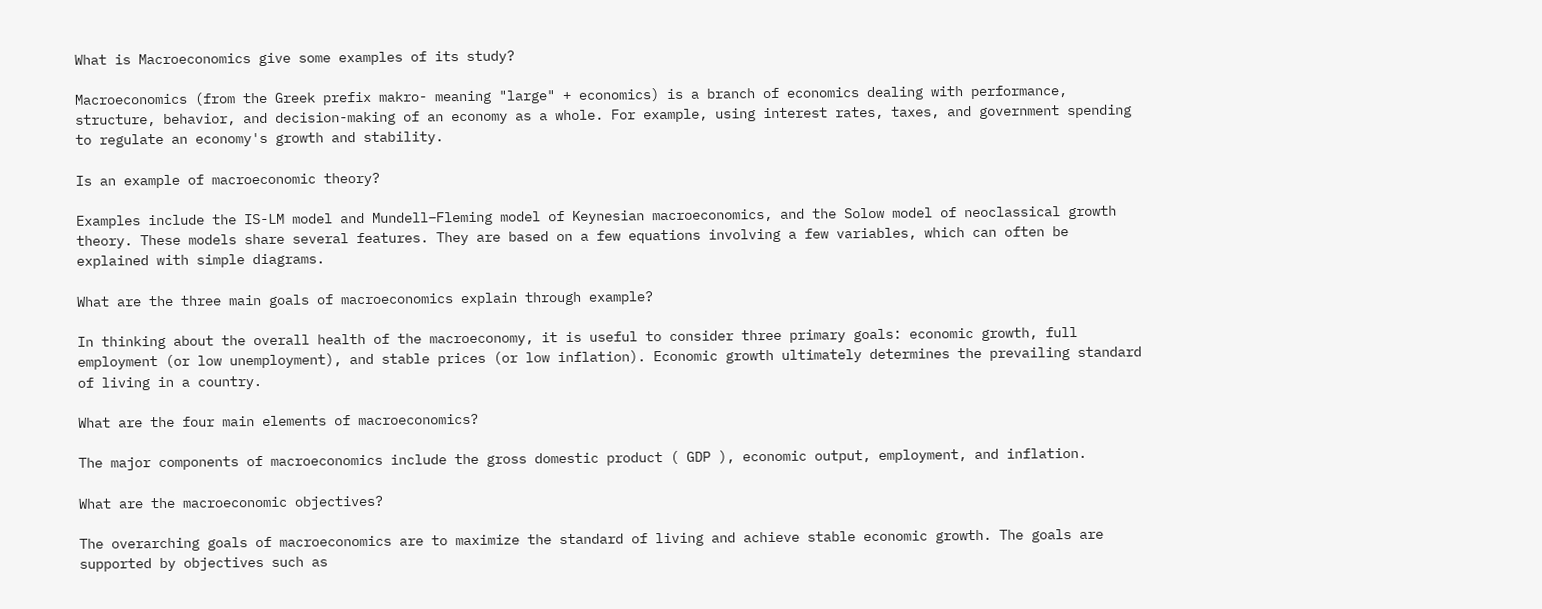What is Macroeconomics give some examples of its study?

Macroeconomics (from the Greek prefix makro- meaning "large" + economics) is a branch of economics dealing with performance, structure, behavior, and decision-making of an economy as a whole. For example, using interest rates, taxes, and government spending to regulate an economy's growth and stability.

Is an example of macroeconomic theory?

Examples include the IS-LM model and Mundell–Fleming model of Keynesian macroeconomics, and the Solow model of neoclassical growth theory. These models share several features. They are based on a few equations involving a few variables, which can often be explained with simple diagrams.

What are the three main goals of macroeconomics explain through example?

In thinking about the overall health of the macroeconomy, it is useful to consider three primary goals: economic growth, full employment (or low unemployment), and stable prices (or low inflation). Economic growth ultimately determines the prevailing standard of living in a country.

What are the four main elements of macroeconomics?

The major components of macroeconomics include the gross domestic product ( GDP ), economic output, employment, and inflation.

What are the macroeconomic objectives?

The overarching goals of macroeconomics are to maximize the standard of living and achieve stable economic growth. The goals are supported by objectives such as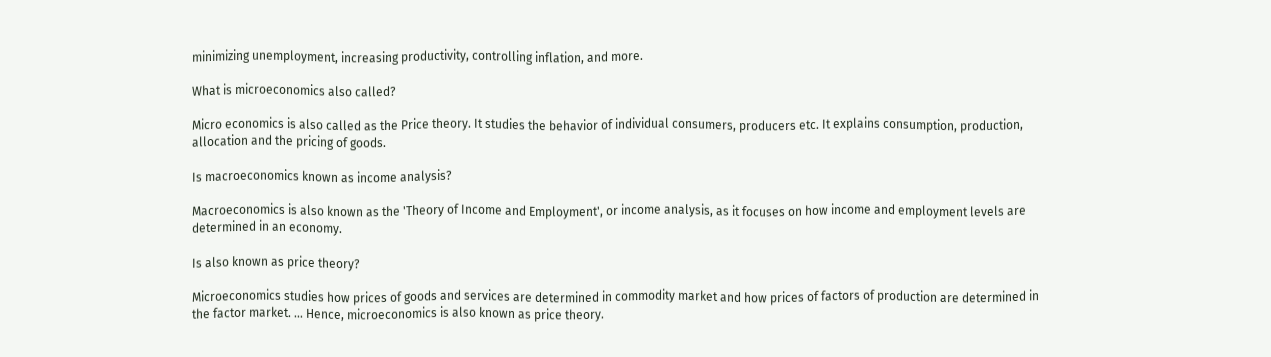minimizing unemployment, increasing productivity, controlling inflation, and more.

What is microeconomics also called?

Micro economics is also called as the Price theory. It studies the behavior of individual consumers, producers etc. It explains consumption, production, allocation and the pricing of goods.

Is macroeconomics known as income analysis?

Macroeconomics is also known as the 'Theory of Income and Employment', or income analysis, as it focuses on how income and employment levels are determined in an economy.

Is also known as price theory?

Microeconomics studies how prices of goods and services are determined in commodity market and how prices of factors of production are determined in the factor market. ... Hence, microeconomics is also known as price theory.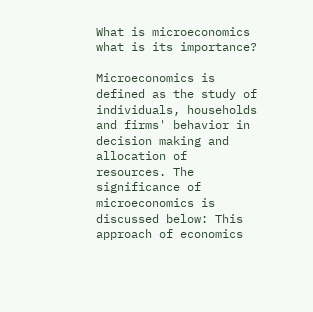What is microeconomics what is its importance?

Microeconomics is defined as the study of individuals, households and firms' behavior in decision making and allocation of resources. The significance of microeconomics is discussed below: This approach of economics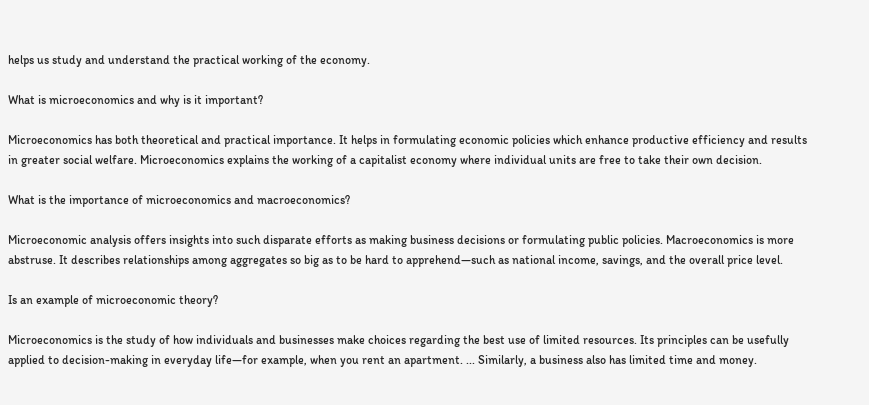helps us study and understand the practical working of the economy.

What is microeconomics and why is it important?

Microeconomics has both theoretical and practical importance. It helps in formulating economic policies which enhance productive efficiency and results in greater social welfare. Microeconomics explains the working of a capitalist economy where individual units are free to take their own decision.

What is the importance of microeconomics and macroeconomics?

Microeconomic analysis offers insights into such disparate efforts as making business decisions or formulating public policies. Macroeconomics is more abstruse. It describes relationships among aggregates so big as to be hard to apprehend—such as national income, savings, and the overall price level.

Is an example of microeconomic theory?

Microeconomics is the study of how individuals and businesses make choices regarding the best use of limited resources. Its principles can be usefully applied to decision-making in everyday life—for example, when you rent an apartment. ... Similarly, a business also has limited time and money.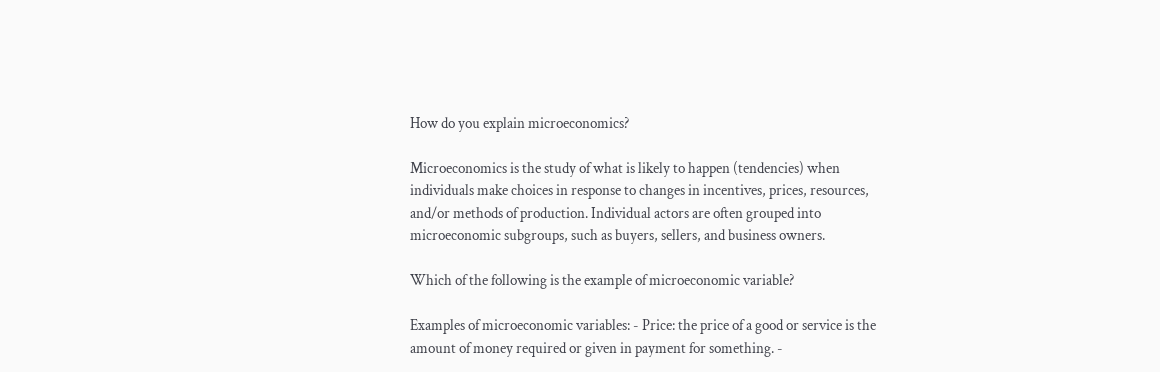How do you explain microeconomics?

Microeconomics is the study of what is likely to happen (tendencies) when individuals make choices in response to changes in incentives, prices, resources, and/or methods of production. Individual actors are often grouped into microeconomic subgroups, such as buyers, sellers, and business owners.

Which of the following is the example of microeconomic variable?

Examples of microeconomic variables: - Price: the price of a good or service is the amount of money required or given in payment for something. -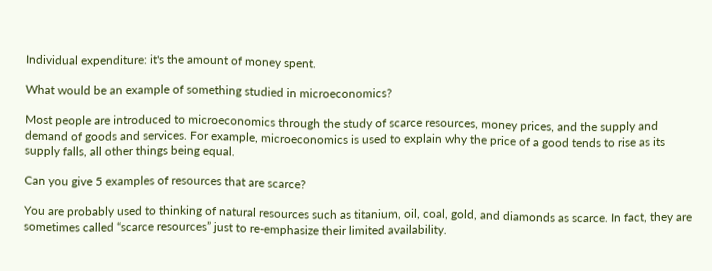Individual expenditure: it's the amount of money spent.

What would be an example of something studied in microeconomics?

Most people are introduced to microeconomics through the study of scarce resources, money prices, and the supply and demand of goods and services. For example, microeconomics is used to explain why the price of a good tends to rise as its supply falls, all other things being equal.

Can you give 5 examples of resources that are scarce?

You are probably used to thinking of natural resources such as titanium, oil, coal, gold, and diamonds as scarce. In fact, they are sometimes called “scarce resources” just to re-emphasize their limited availability.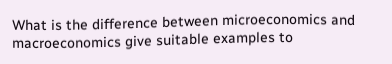What is the difference between microeconomics and macroeconomics give suitable examples to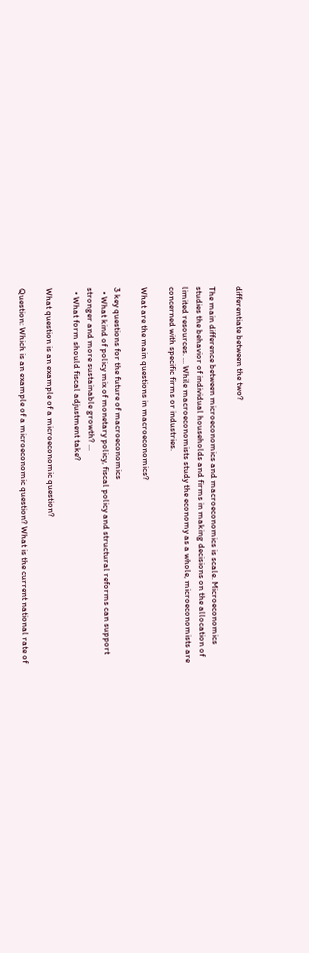differentiate between the two?

The main difference between microeconomics and macroeconomics is scale. Microeconomics studies the behavior of individual households and firms in making decisions on the allocation of limited resources. ... While macroeconomists study the economy as a whole, microeconomists are concerned with specific firms or industries.

What are the main questions in macroeconomics?

3 key questions for the future of macroeconomics
  • What kind of policy mix of monetary policy, fiscal policy and structural reforms can support stronger and more sustainable growth? ...
  • What form should fiscal adjustment take?

What question is an example of a microeconomic question?

Question: Which is an example of a microeconomic question? What is the current national rate of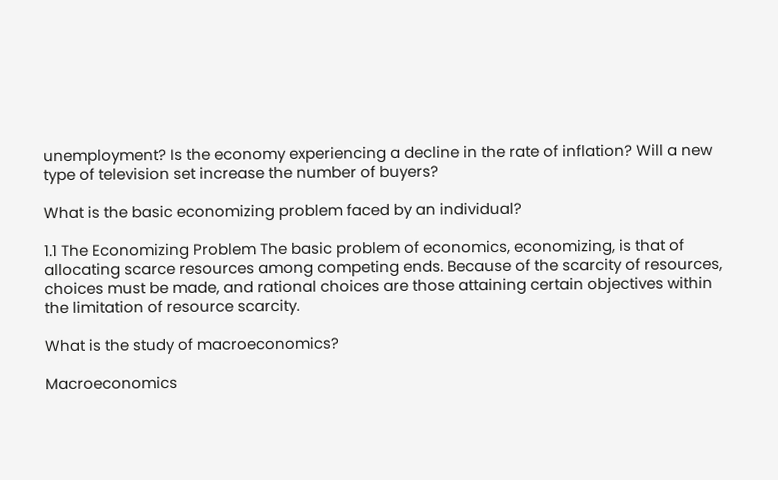unemployment? Is the economy experiencing a decline in the rate of inflation? Will a new type of television set increase the number of buyers?

What is the basic economizing problem faced by an individual?

1.1 The Economizing Problem The basic problem of economics, economizing, is that of allocating scarce resources among competing ends. Because of the scarcity of resources, choices must be made, and rational choices are those attaining certain objectives within the limitation of resource scarcity.

What is the study of macroeconomics?

Macroeconomics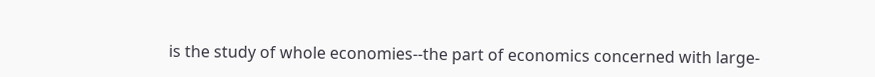is the study of whole economies--the part of economics concerned with large-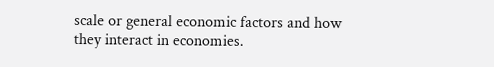scale or general economic factors and how they interact in economies.